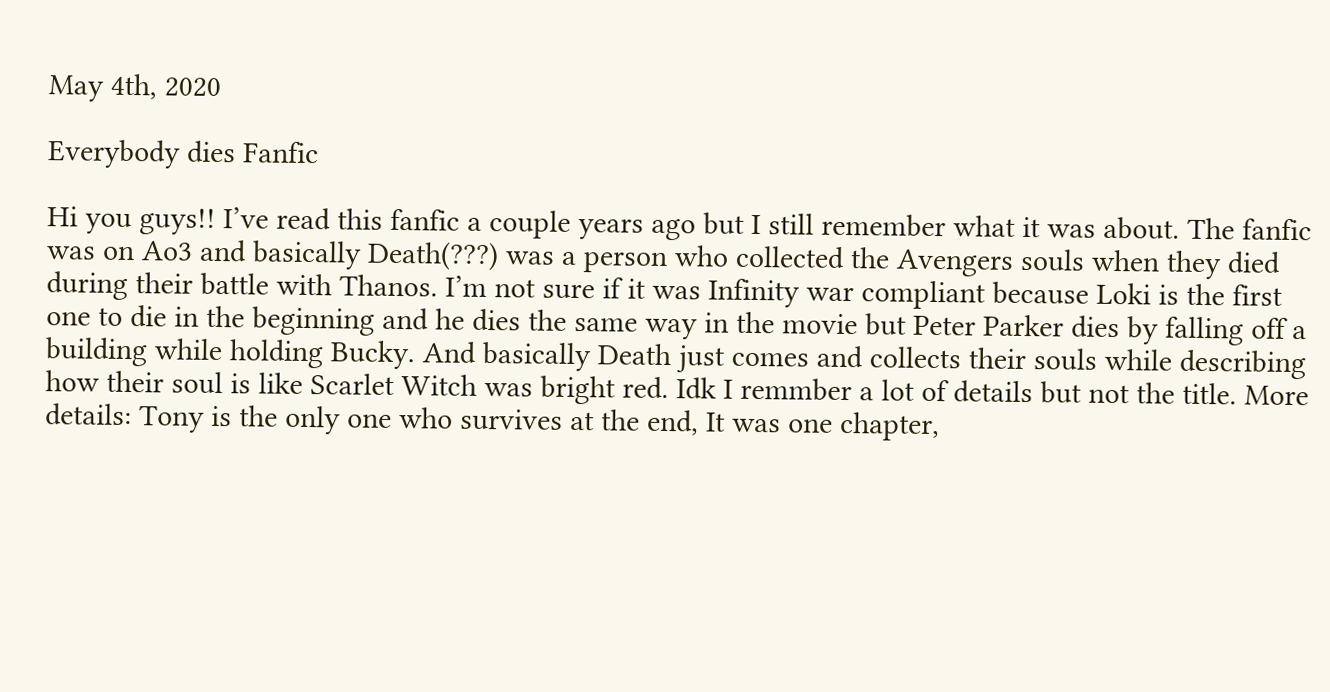May 4th, 2020

Everybody dies Fanfic

Hi you guys!! I’ve read this fanfic a couple years ago but I still remember what it was about. The fanfic was on Ao3 and basically Death(???) was a person who collected the Avengers souls when they died during their battle with Thanos. I’m not sure if it was Infinity war compliant because Loki is the first one to die in the beginning and he dies the same way in the movie but Peter Parker dies by falling off a building while holding Bucky. And basically Death just comes and collects their souls while describing how their soul is like Scarlet Witch was bright red. Idk I remmber a lot of details but not the title. More details: Tony is the only one who survives at the end, It was one chapter,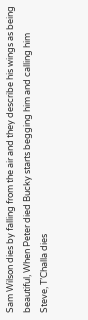Sam Wilson dies by falling from the air and they describe his wings as being beautiful, When Peter died Bucky starts begging him and calling him Steve, T’Challa dies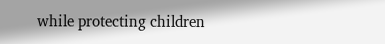while protecting children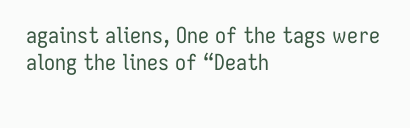against aliens, One of the tags were along the lines of “Death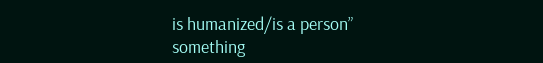is humanized/is a person” something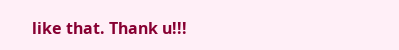like that. Thank u!!!